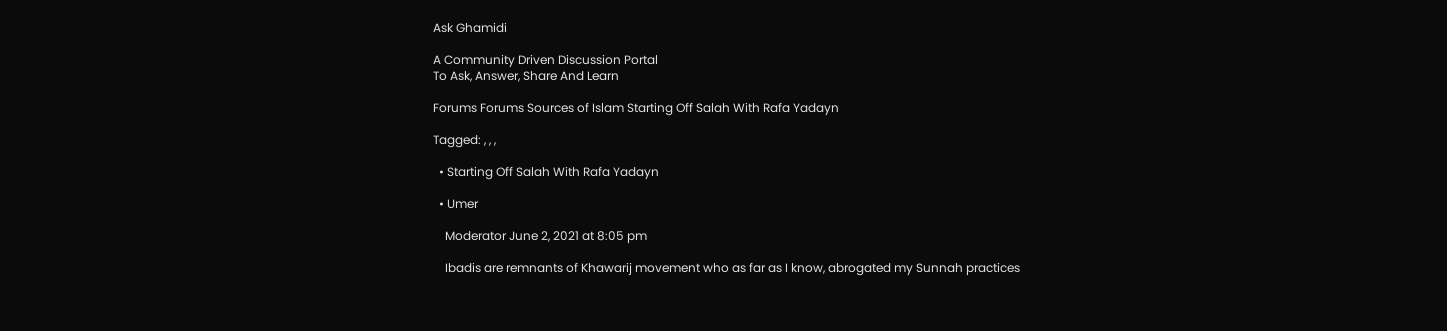Ask Ghamidi

A Community Driven Discussion Portal
To Ask, Answer, Share And Learn

Forums Forums Sources of Islam Starting Off Salah With Rafa Yadayn

Tagged: , , ,

  • Starting Off Salah With Rafa Yadayn

  • Umer

    Moderator June 2, 2021 at 8:05 pm

    Ibadis are remnants of Khawarij movement who as far as I know, abrogated my Sunnah practices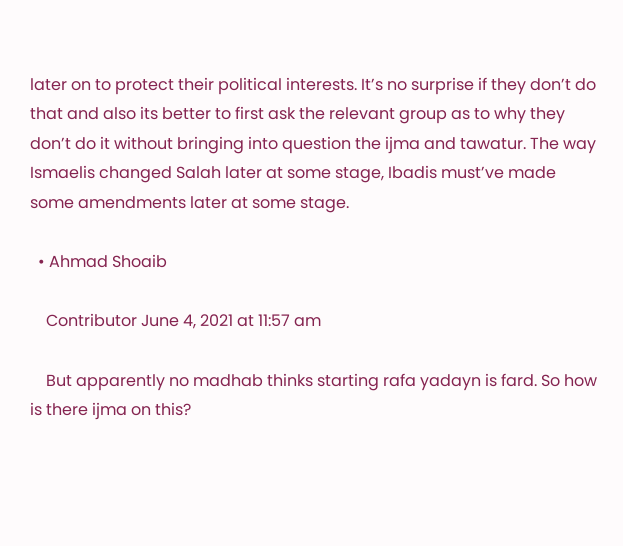later on to protect their political interests. It’s no surprise if they don’t do that and also its better to first ask the relevant group as to why they don’t do it without bringing into question the ijma and tawatur. The way Ismaelis changed Salah later at some stage, Ibadis must’ve made some amendments later at some stage.

  • Ahmad Shoaib

    Contributor June 4, 2021 at 11:57 am

    But apparently no madhab thinks starting rafa yadayn is fard. So how is there ijma on this?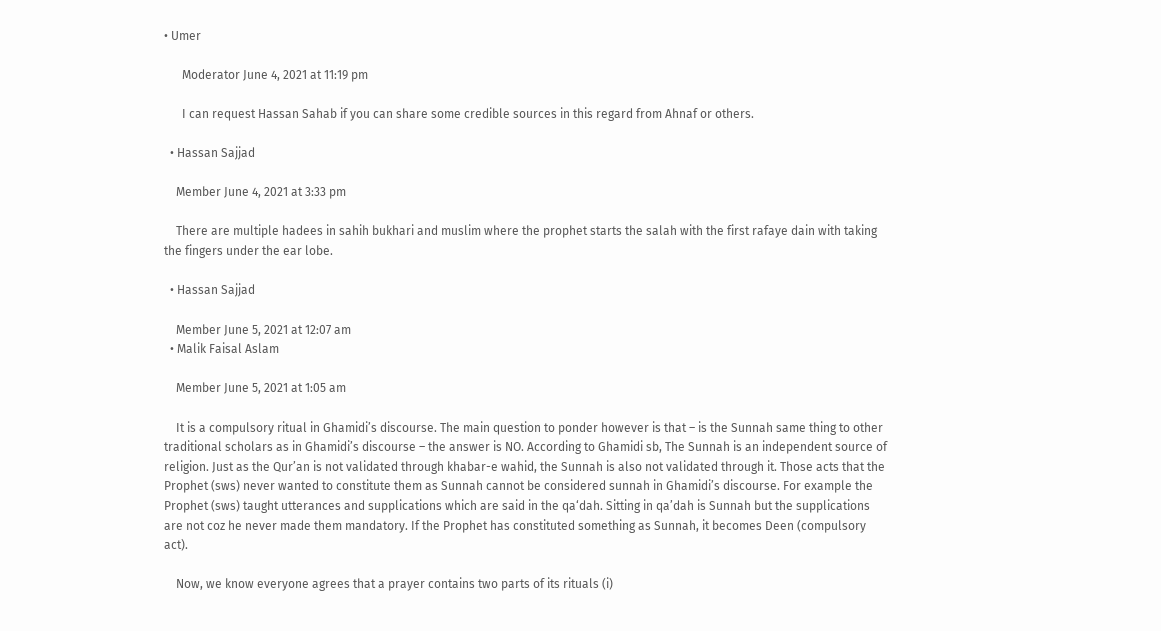• Umer

      Moderator June 4, 2021 at 11:19 pm

      I can request Hassan Sahab if you can share some credible sources in this regard from Ahnaf or others.

  • Hassan Sajjad

    Member June 4, 2021 at 3:33 pm

    There are multiple hadees in sahih bukhari and muslim where the prophet starts the salah with the first rafaye dain with taking the fingers under the ear lobe.

  • Hassan Sajjad

    Member June 5, 2021 at 12:07 am
  • Malik Faisal Aslam

    Member June 5, 2021 at 1:05 am

    It is a compulsory ritual in Ghamidi’s discourse. The main question to ponder however is that – is the Sunnah same thing to other traditional scholars as in Ghamidi’s discourse – the answer is NO. According to Ghamidi sb, The Sunnah is an independent source of religion. Just as the Qur’an is not validated through khabar-e wahid, the Sunnah is also not validated through it. Those acts that the Prophet (sws) never wanted to constitute them as Sunnah cannot be considered sunnah in Ghamidi’s discourse. For example the Prophet (sws) taught utterances and supplications which are said in the qa‘dah. Sitting in qa’dah is Sunnah but the supplications are not coz he never made them mandatory. If the Prophet has constituted something as Sunnah, it becomes Deen (compulsory act).

    Now, we know everyone agrees that a prayer contains two parts of its rituals (i)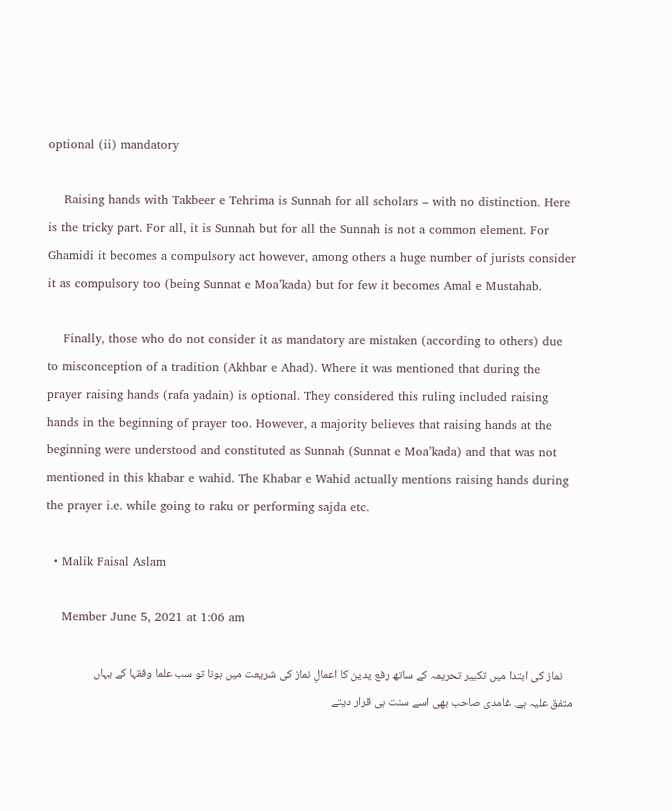optional (ii) mandatory

    Raising hands with Takbeer e Tehrima is Sunnah for all scholars – with no distinction. Here is the tricky part. For all, it is Sunnah but for all the Sunnah is not a common element. For Ghamidi it becomes a compulsory act however, among others a huge number of jurists consider it as compulsory too (being Sunnat e Moa’kada) but for few it becomes Amal e Mustahab.

    Finally, those who do not consider it as mandatory are mistaken (according to others) due to misconception of a tradition (Akhbar e Ahad). Where it was mentioned that during the prayer raising hands (rafa yadain) is optional. They considered this ruling included raising hands in the beginning of prayer too. However, a majority believes that raising hands at the beginning were understood and constituted as Sunnah (Sunnat e Moa’kada) and that was not mentioned in this khabar e wahid. The Khabar e Wahid actually mentions raising hands during the prayer i.e. while going to raku or performing sajda etc.

  • Malik Faisal Aslam

    Member June 5, 2021 at 1:06 am

    نماز کی ابتدا میں تکبیر تحریمہ کے ساتھ رفع یدین کا اعمالِ نماز کی شریعت میں ہونا تو سب علما وفقہا کے یہاں متفق علیہ ہے. غامدی صاحب بھی اسے سنت ہی قرار دیتے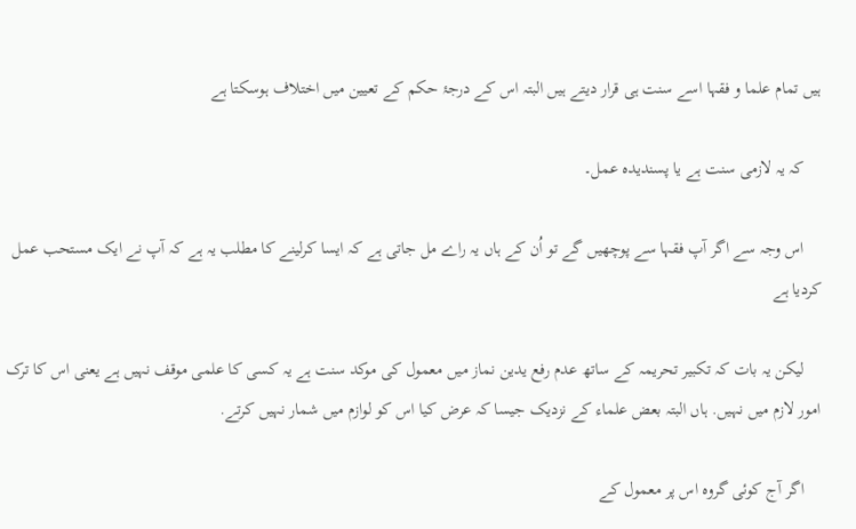ہیں تمام علما و فقہا اسے سنت ہی قرار دیتے ہیں البتہ اس کے درجۂ حکم کے تعیین میں اختلاف ہوسکتا ہے

    کہ یہ لازمی سنت ہے یا پسندیدہ عمل۔

    اس وجہ سے اگر آپ فقہا سے پوچھیں گے تو اُن کے ہاں یہ راے مل جاتی ہے کہ ایسا کرلینے کا مطلب یہ ہے کہ آپ نے ایک مستحب عمل کردیا ہے

    لیکن یہ بات کہ تکبیر تحریمہ کے ساتھ عدم رفع یدین نماز میں معمول کی موکد سنت ہے یہ کسی کا علمی موقف نہیں ہے یعنی اس کا ترک امور لازم میں نہیں. ہاں البتہ بعض علماء کے نزدیک جیسا کہ عرض کیا اس کو لوازم میں شمار نہیں کرتے.

    اگر آج کوئی گروہ اس پر معمول کے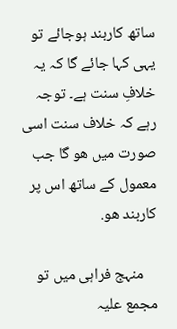ساتھ کاربند ہوجائے تو یہی کہا جائے گا کہ یہ خلافِ سنت ہے۔ توجہ رہے کہ خلاف سنت اسی صورت میں ھو گا جب معمول کے ساتھ اس پر کاربند ھو.

    منہج فراہی میں تو مجمع علیہ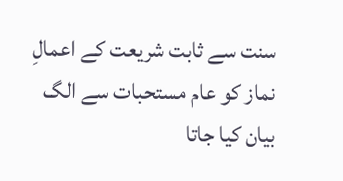سنت سے ثابت شریعت کے اعمالِ نماز کو عام مستحبات سے الگ بیان کیا جاتا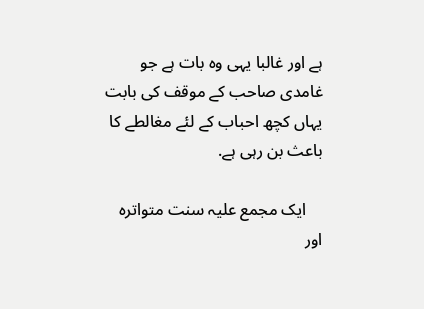ہے اور غالبا یہی وہ بات ہے جو غامدی صاحب کے موقف کی بابت یہاں کچھ احباب کے لئے مغالطے کا باعث بن رہی ہے.

    ایک مجمع علیہ سنت متواترہ اور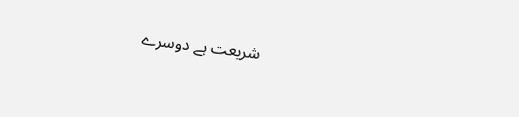شریعت ہے دوسرے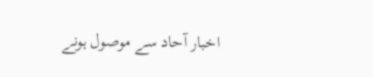اخبار آحاد سے موصول ہونے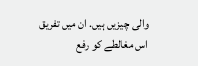والی چیزیں ہیں. ان میں تفریق اس مغالطے کو رفع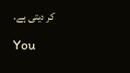کر دیتی ہے.

You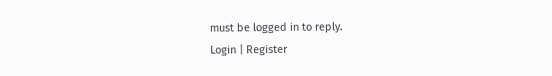must be logged in to reply.
Login | Register